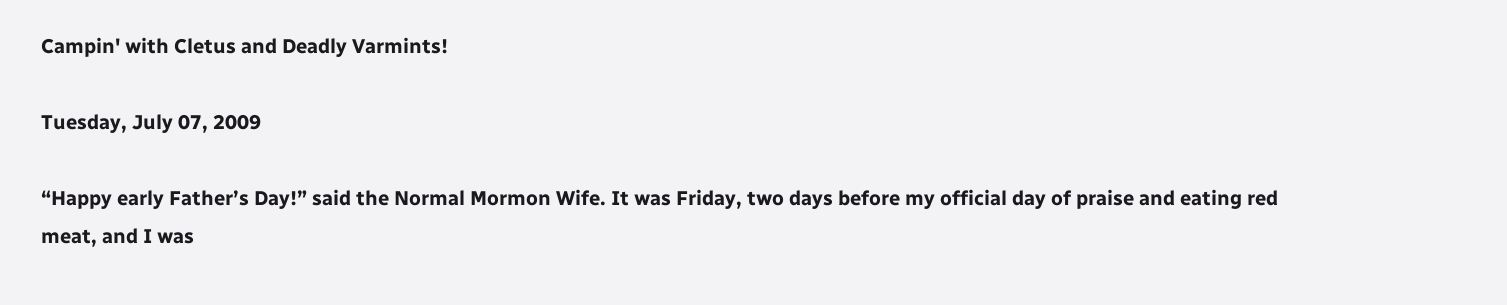Campin' with Cletus and Deadly Varmints!

Tuesday, July 07, 2009

“Happy early Father’s Day!” said the Normal Mormon Wife. It was Friday, two days before my official day of praise and eating red meat, and I was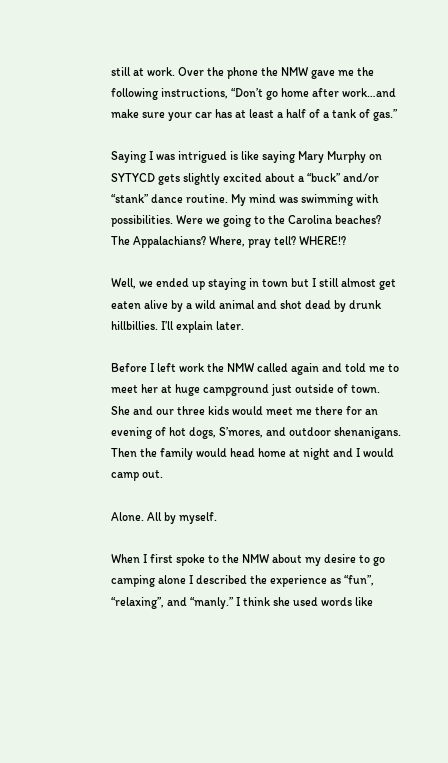still at work. Over the phone the NMW gave me the following instructions, “Don’t go home after work…and make sure your car has at least a half of a tank of gas.”

Saying I was intrigued is like saying Mary Murphy on SYTYCD gets slightly excited about a “buck” and/or “stank” dance routine. My mind was swimming with possibilities. Were we going to the Carolina beaches? The Appalachians? Where, pray tell? WHERE!?

Well, we ended up staying in town but I still almost get eaten alive by a wild animal and shot dead by drunk hillbillies. I’ll explain later.

Before I left work the NMW called again and told me to meet her at huge campground just outside of town. She and our three kids would meet me there for an evening of hot dogs, S’mores, and outdoor shenanigans. Then the family would head home at night and I would camp out.

Alone. All by myself.

When I first spoke to the NMW about my desire to go camping alone I described the experience as “fun”, “relaxing”, and “manly.” I think she used words like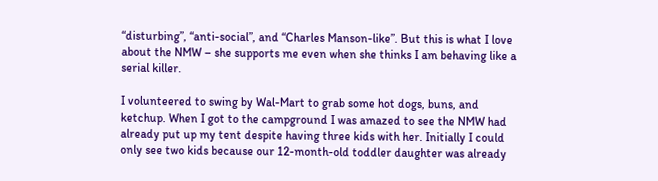“disturbing”, “anti-social”, and “Charles Manson-like”. But this is what I love about the NMW – she supports me even when she thinks I am behaving like a serial killer.

I volunteered to swing by Wal-Mart to grab some hot dogs, buns, and ketchup. When I got to the campground I was amazed to see the NMW had already put up my tent despite having three kids with her. Initially I could only see two kids because our 12-month-old toddler daughter was already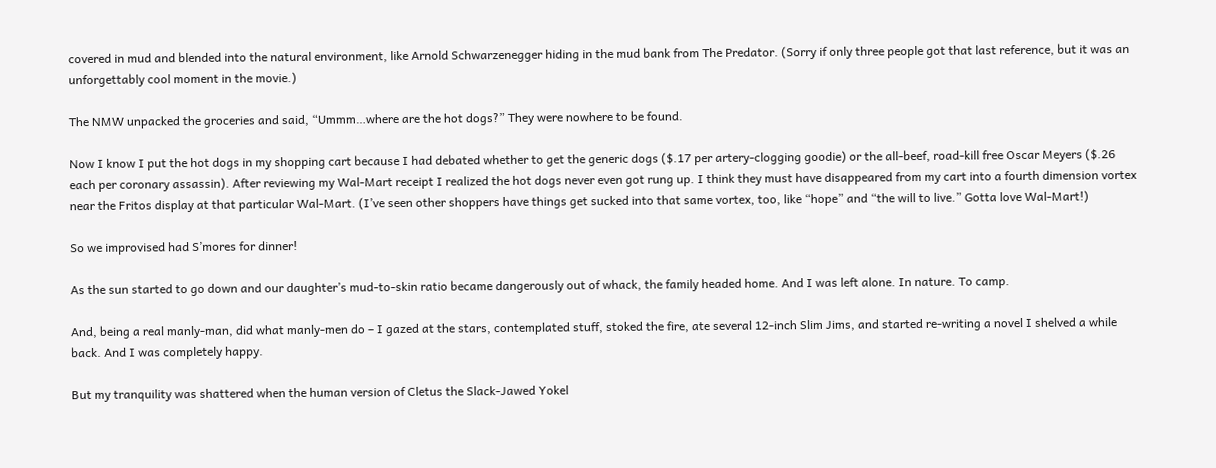covered in mud and blended into the natural environment, like Arnold Schwarzenegger hiding in the mud bank from The Predator. (Sorry if only three people got that last reference, but it was an unforgettably cool moment in the movie.)

The NMW unpacked the groceries and said, “Ummm…where are the hot dogs?” They were nowhere to be found.

Now I know I put the hot dogs in my shopping cart because I had debated whether to get the generic dogs ($.17 per artery-clogging goodie) or the all-beef, road-kill free Oscar Meyers ($.26 each per coronary assassin). After reviewing my Wal-Mart receipt I realized the hot dogs never even got rung up. I think they must have disappeared from my cart into a fourth dimension vortex near the Fritos display at that particular Wal-Mart. (I’ve seen other shoppers have things get sucked into that same vortex, too, like “hope” and “the will to live.” Gotta love Wal-Mart!)

So we improvised had S’mores for dinner!

As the sun started to go down and our daughter’s mud-to-skin ratio became dangerously out of whack, the family headed home. And I was left alone. In nature. To camp.

And, being a real manly-man, did what manly-men do – I gazed at the stars, contemplated stuff, stoked the fire, ate several 12-inch Slim Jims, and started re-writing a novel I shelved a while back. And I was completely happy.

But my tranquility was shattered when the human version of Cletus the Slack-Jawed Yokel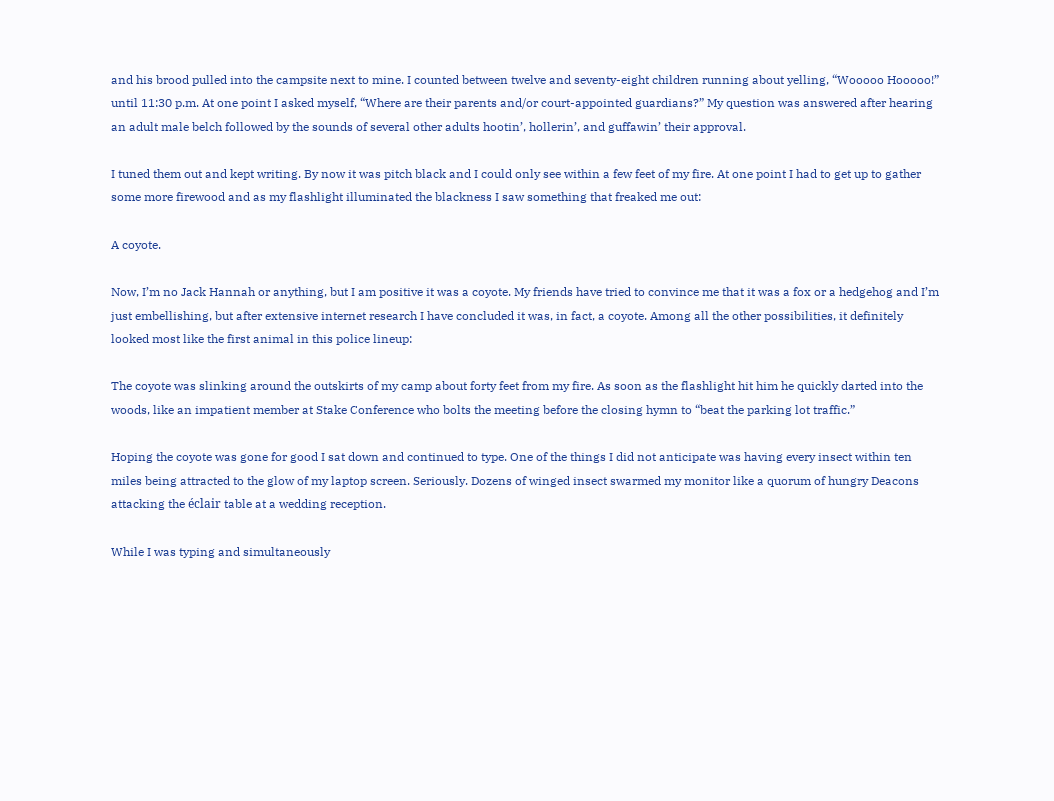and his brood pulled into the campsite next to mine. I counted between twelve and seventy-eight children running about yelling, “Wooooo Hooooo!” until 11:30 p.m. At one point I asked myself, “Where are their parents and/or court-appointed guardians?” My question was answered after hearing an adult male belch followed by the sounds of several other adults hootin’, hollerin’, and guffawin’ their approval.

I tuned them out and kept writing. By now it was pitch black and I could only see within a few feet of my fire. At one point I had to get up to gather some more firewood and as my flashlight illuminated the blackness I saw something that freaked me out:

A coyote.

Now, I’m no Jack Hannah or anything, but I am positive it was a coyote. My friends have tried to convince me that it was a fox or a hedgehog and I’m just embellishing, but after extensive internet research I have concluded it was, in fact, a coyote. Among all the other possibilities, it definitely looked most like the first animal in this police lineup:

The coyote was slinking around the outskirts of my camp about forty feet from my fire. As soon as the flashlight hit him he quickly darted into the woods, like an impatient member at Stake Conference who bolts the meeting before the closing hymn to “beat the parking lot traffic.”

Hoping the coyote was gone for good I sat down and continued to type. One of the things I did not anticipate was having every insect within ten miles being attracted to the glow of my laptop screen. Seriously. Dozens of winged insect swarmed my monitor like a quorum of hungry Deacons attacking the éclair table at a wedding reception.

While I was typing and simultaneously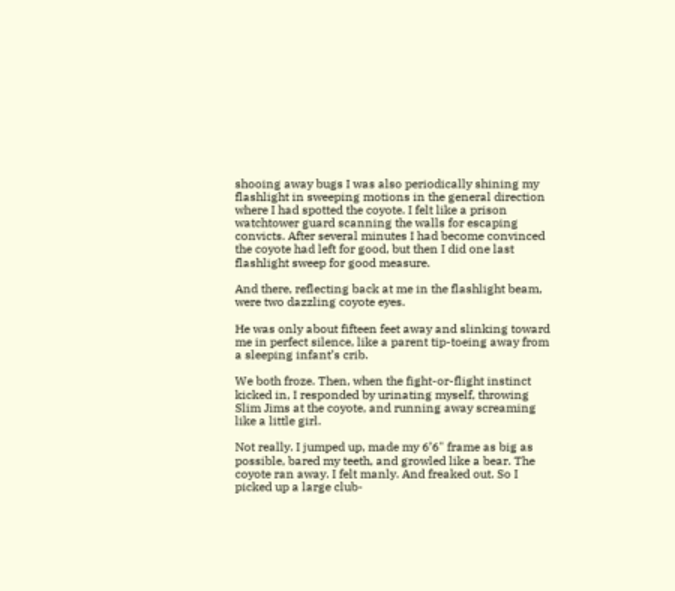shooing away bugs I was also periodically shining my flashlight in sweeping motions in the general direction where I had spotted the coyote. I felt like a prison watchtower guard scanning the walls for escaping convicts. After several minutes I had become convinced the coyote had left for good, but then I did one last flashlight sweep for good measure.

And there, reflecting back at me in the flashlight beam, were two dazzling coyote eyes.

He was only about fifteen feet away and slinking toward me in perfect silence, like a parent tip-toeing away from a sleeping infant’s crib.

We both froze. Then, when the fight-or-flight instinct kicked in, I responded by urinating myself, throwing Slim Jims at the coyote, and running away screaming like a little girl.

Not really. I jumped up, made my 6’6" frame as big as possible, bared my teeth, and growled like a bear. The coyote ran away. I felt manly. And freaked out. So I picked up a large club-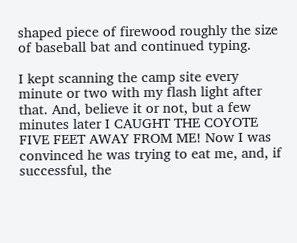shaped piece of firewood roughly the size of baseball bat and continued typing.

I kept scanning the camp site every minute or two with my flash light after that. And, believe it or not, but a few minutes later I CAUGHT THE COYOTE FIVE FEET AWAY FROM ME! Now I was convinced he was trying to eat me, and, if successful, the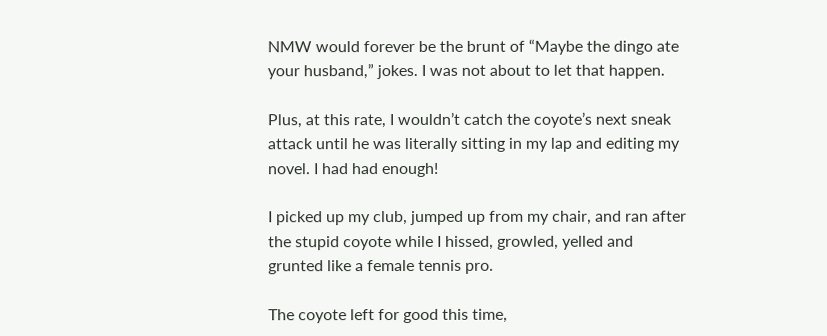NMW would forever be the brunt of “Maybe the dingo ate your husband,” jokes. I was not about to let that happen.

Plus, at this rate, I wouldn’t catch the coyote’s next sneak attack until he was literally sitting in my lap and editing my novel. I had had enough!

I picked up my club, jumped up from my chair, and ran after the stupid coyote while I hissed, growled, yelled and grunted like a female tennis pro.

The coyote left for good this time,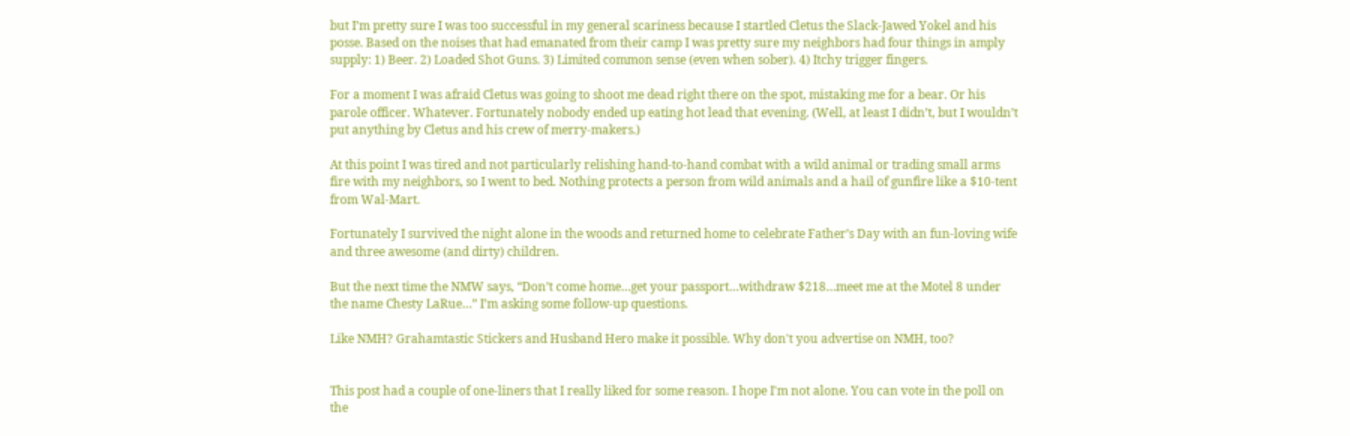but I’m pretty sure I was too successful in my general scariness because I startled Cletus the Slack-Jawed Yokel and his posse. Based on the noises that had emanated from their camp I was pretty sure my neighbors had four things in amply supply: 1) Beer. 2) Loaded Shot Guns. 3) Limited common sense (even when sober). 4) Itchy trigger fingers.

For a moment I was afraid Cletus was going to shoot me dead right there on the spot, mistaking me for a bear. Or his parole officer. Whatever. Fortunately nobody ended up eating hot lead that evening. (Well, at least I didn’t, but I wouldn’t put anything by Cletus and his crew of merry-makers.)

At this point I was tired and not particularly relishing hand-to-hand combat with a wild animal or trading small arms fire with my neighbors, so I went to bed. Nothing protects a person from wild animals and a hail of gunfire like a $10-tent from Wal-Mart.

Fortunately I survived the night alone in the woods and returned home to celebrate Father’s Day with an fun-loving wife and three awesome (and dirty) children.

But the next time the NMW says, “Don’t come home…get your passport…withdraw $218…meet me at the Motel 8 under the name Chesty LaRue…” I’m asking some follow-up questions.

Like NMH? Grahamtastic Stickers and Husband Hero make it possible. Why don't you advertise on NMH, too?


This post had a couple of one-liners that I really liked for some reason. I hope I'm not alone. You can vote in the poll on the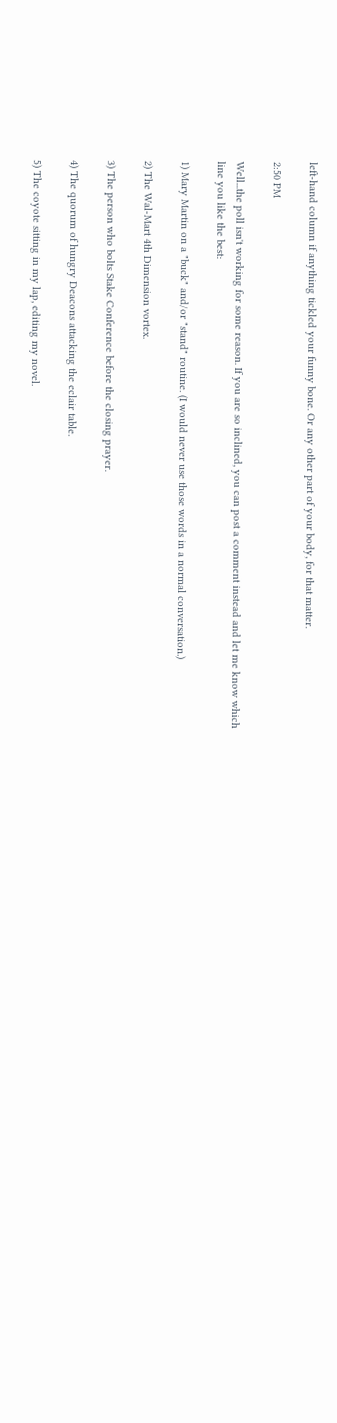left-hand column if anything tickled your funny bone. Or any other part of your body, for that matter.

2:50 PM

Well...the poll isn't working for some reason. If you are so inclined, you can post a comment instead and let me know which line you like the best:

1) Mary Martin on a "buck" and/or "stand" routine. (I would never use those words in a normal conversation.)

2) The Wal-Mart 4th Dimension vortex.

3) The person who bolts Stake Conference before the closing prayer.

4) The quorum of hungry Deacons attacking the eclair table.

5) The coyote sitting in my lap, editing my novel.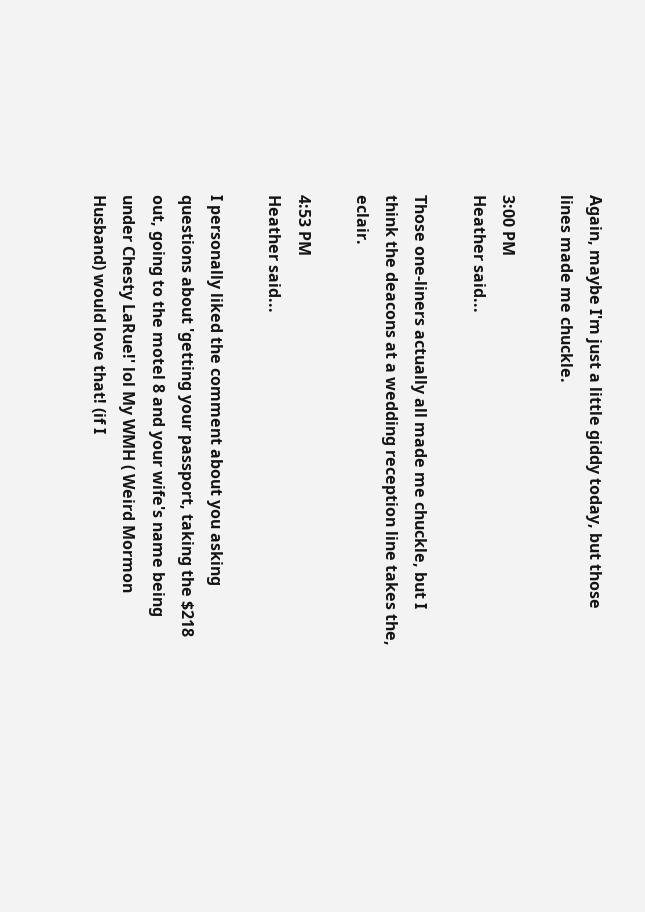Again, maybe I'm just a little giddy today, but those lines made me chuckle.

3:00 PM
Heather said...

Those one-liners actually all made me chuckle, but I think the deacons at a wedding reception line takes the, eclair.

4:53 PM
Heather said...

I personally liked the comment about you asking questions about 'getting your passport, taking the $218 out, going to the motel 8 and your wife's name being under Chesty LaRue!' lol My WMH ( Weird Mormon Husband) would love that! (if I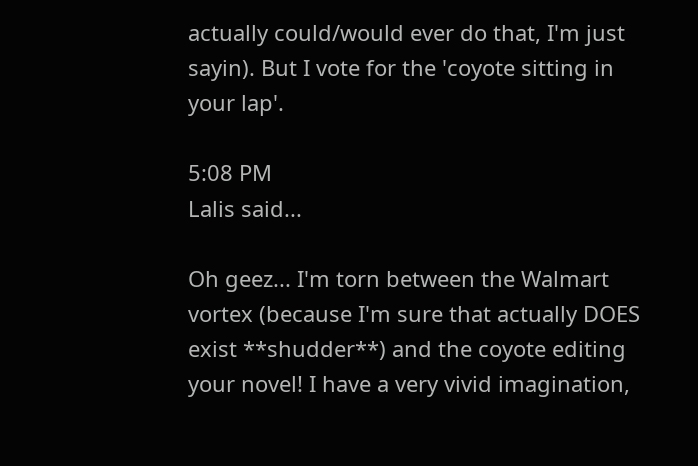actually could/would ever do that, I'm just sayin). But I vote for the 'coyote sitting in your lap'.

5:08 PM
Lalis said...

Oh geez... I'm torn between the Walmart vortex (because I'm sure that actually DOES exist **shudder**) and the coyote editing your novel! I have a very vivid imagination,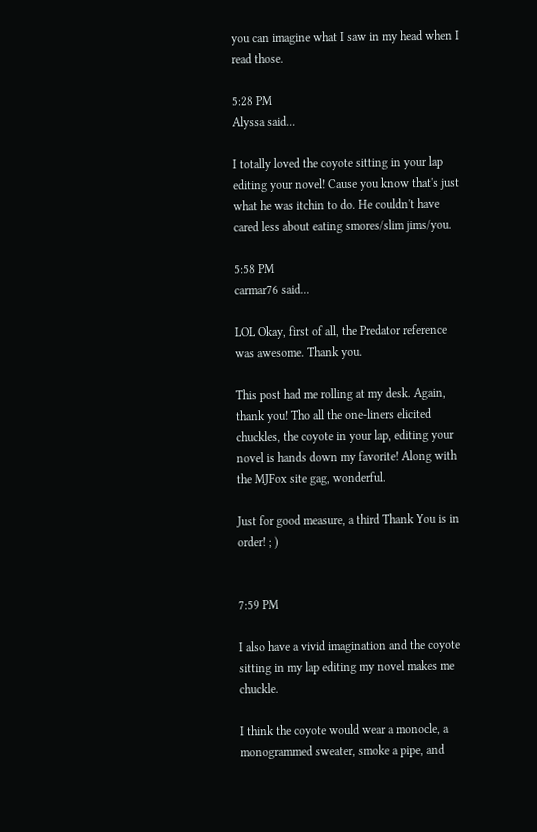you can imagine what I saw in my head when I read those.

5:28 PM
Alyssa said...

I totally loved the coyote sitting in your lap editing your novel! Cause you know that's just what he was itchin to do. He couldn't have cared less about eating smores/slim jims/you.

5:58 PM
carmar76 said...

LOL Okay, first of all, the Predator reference was awesome. Thank you.

This post had me rolling at my desk. Again, thank you! Tho all the one-liners elicited chuckles, the coyote in your lap, editing your novel is hands down my favorite! Along with the MJFox site gag, wonderful.

Just for good measure, a third Thank You is in order! ; )


7:59 PM

I also have a vivid imagination and the coyote sitting in my lap editing my novel makes me chuckle.

I think the coyote would wear a monocle, a monogrammed sweater, smoke a pipe, and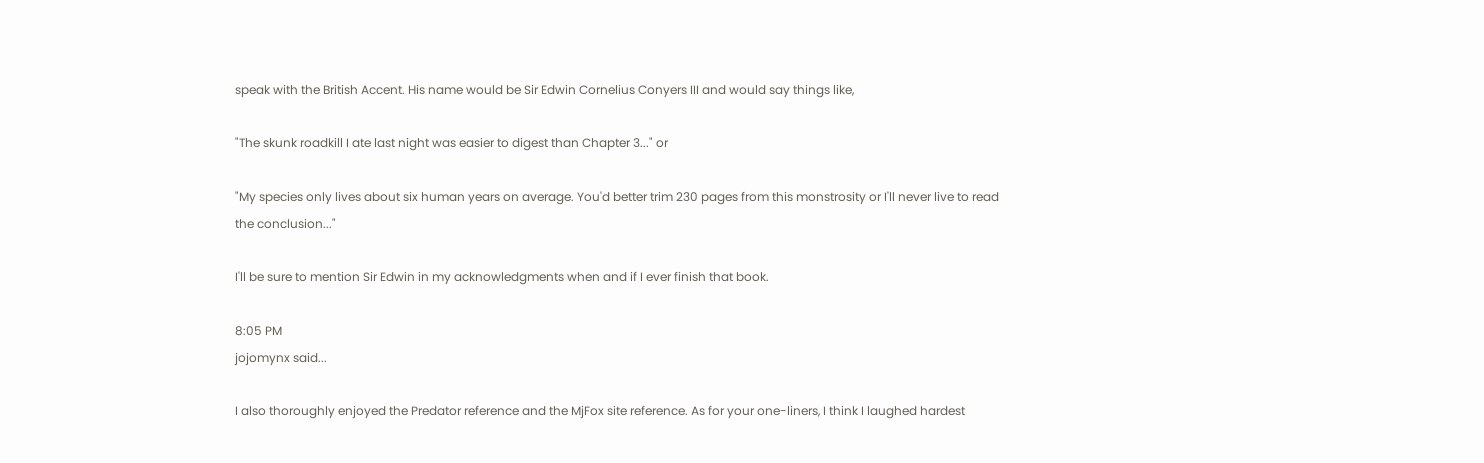speak with the British Accent. His name would be Sir Edwin Cornelius Conyers III and would say things like,

"The skunk roadkill I ate last night was easier to digest than Chapter 3..." or

"My species only lives about six human years on average. You'd better trim 230 pages from this monstrosity or I'll never live to read the conclusion..."

I'll be sure to mention Sir Edwin in my acknowledgments when and if I ever finish that book.

8:05 PM
jojomynx said...

I also thoroughly enjoyed the Predator reference and the MjFox site reference. As for your one-liners, I think I laughed hardest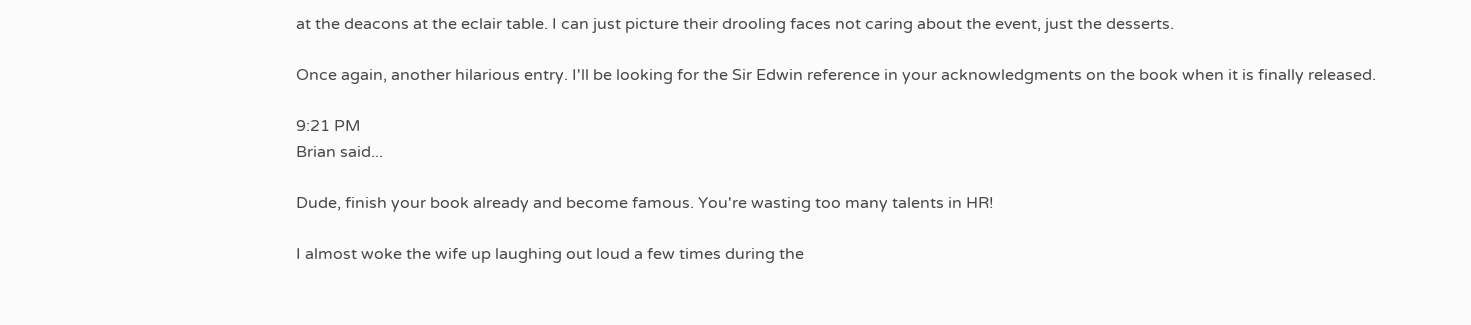at the deacons at the eclair table. I can just picture their drooling faces not caring about the event, just the desserts.

Once again, another hilarious entry. I'll be looking for the Sir Edwin reference in your acknowledgments on the book when it is finally released.

9:21 PM
Brian said...

Dude, finish your book already and become famous. You're wasting too many talents in HR!

I almost woke the wife up laughing out loud a few times during the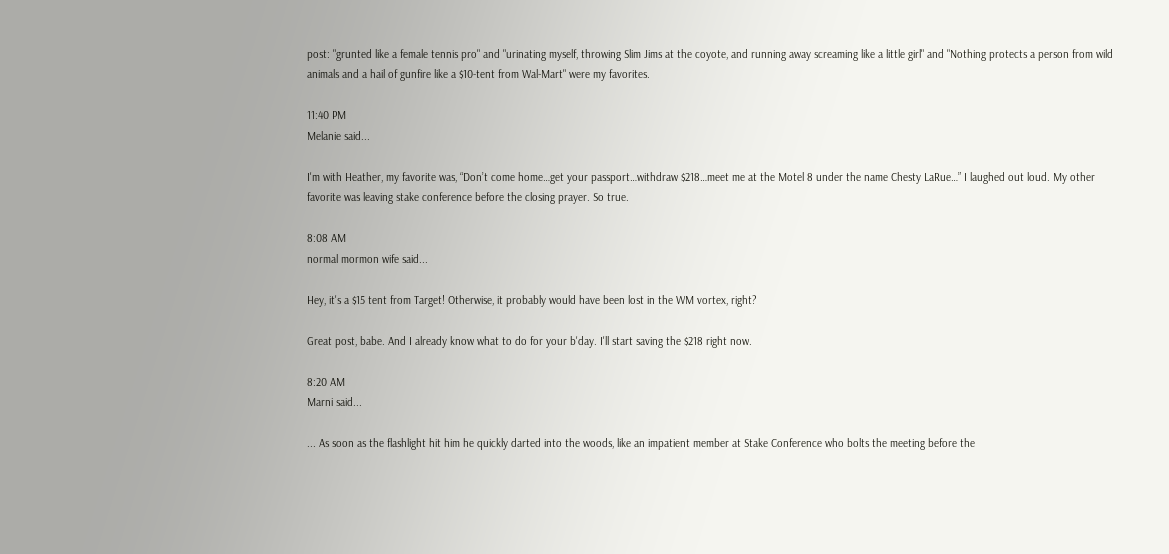post: "grunted like a female tennis pro" and "urinating myself, throwing Slim Jims at the coyote, and running away screaming like a little girl" and "Nothing protects a person from wild animals and a hail of gunfire like a $10-tent from Wal-Mart" were my favorites.

11:40 PM
Melanie said...

I'm with Heather, my favorite was, “Don’t come home…get your passport…withdraw $218…meet me at the Motel 8 under the name Chesty LaRue…” I laughed out loud. My other favorite was leaving stake conference before the closing prayer. So true.

8:08 AM
normal mormon wife said...

Hey, it's a $15 tent from Target! Otherwise, it probably would have been lost in the WM vortex, right?

Great post, babe. And I already know what to do for your b'day. I'll start saving the $218 right now.

8:20 AM
Marni said...

... As soon as the flashlight hit him he quickly darted into the woods, like an impatient member at Stake Conference who bolts the meeting before the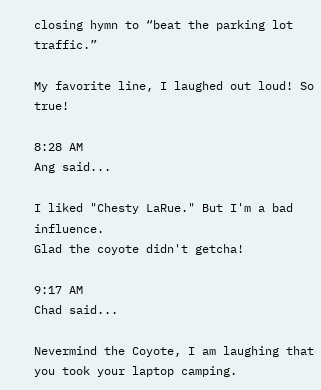closing hymn to “beat the parking lot traffic.”

My favorite line, I laughed out loud! So true!

8:28 AM
Ang said...

I liked "Chesty LaRue." But I'm a bad influence.
Glad the coyote didn't getcha!

9:17 AM
Chad said...

Nevermind the Coyote, I am laughing that you took your laptop camping.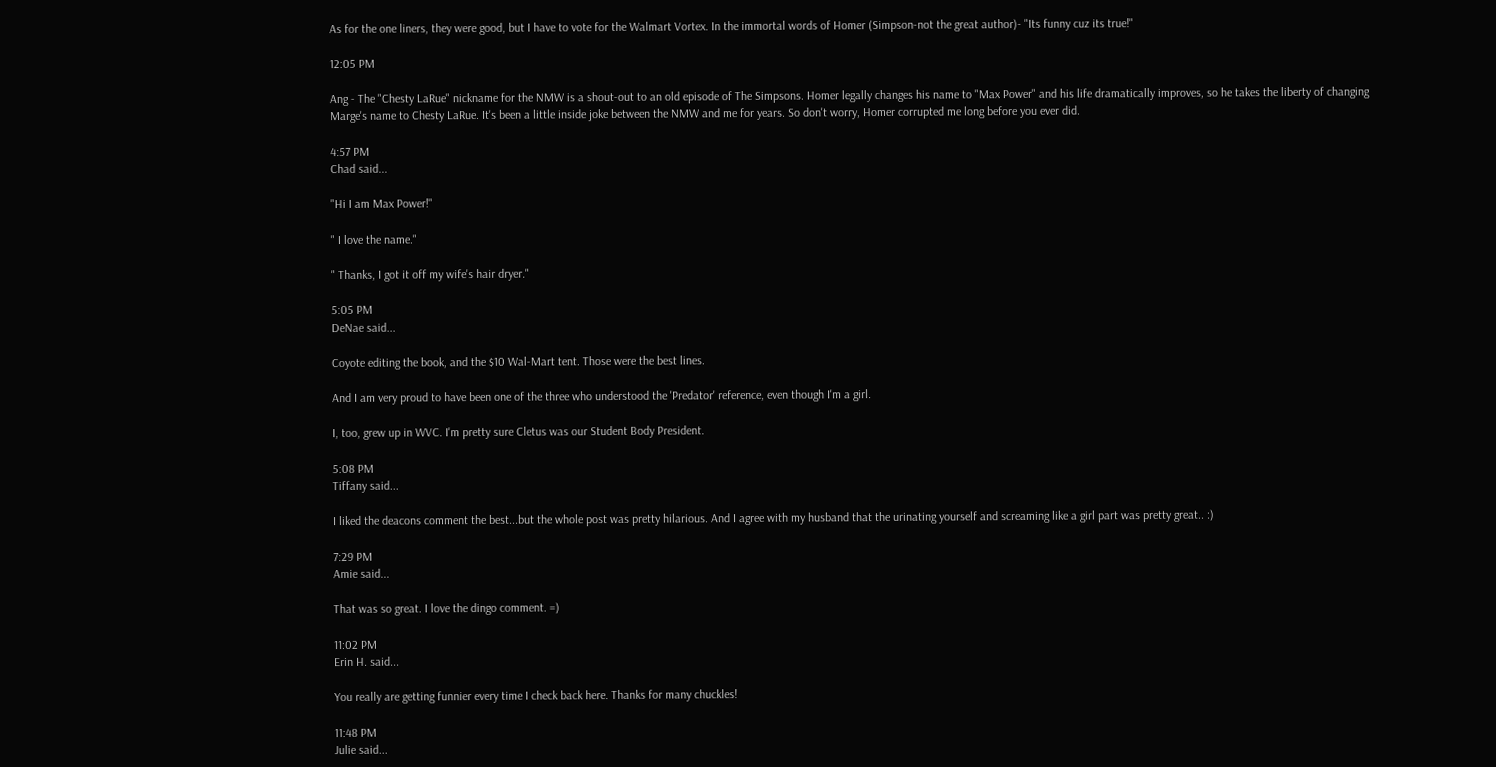As for the one liners, they were good, but I have to vote for the Walmart Vortex. In the immortal words of Homer (Simpson-not the great author)- "Its funny cuz its true!"

12:05 PM

Ang - The "Chesty LaRue" nickname for the NMW is a shout-out to an old episode of The Simpsons. Homer legally changes his name to "Max Power" and his life dramatically improves, so he takes the liberty of changing Marge's name to Chesty LaRue. It's been a little inside joke between the NMW and me for years. So don't worry, Homer corrupted me long before you ever did.

4:57 PM
Chad said...

"Hi I am Max Power!"

" I love the name."

" Thanks, I got it off my wife's hair dryer."

5:05 PM
DeNae said...

Coyote editing the book, and the $10 Wal-Mart tent. Those were the best lines.

And I am very proud to have been one of the three who understood the 'Predator' reference, even though I'm a girl.

I, too, grew up in WVC. I'm pretty sure Cletus was our Student Body President.

5:08 PM
Tiffany said...

I liked the deacons comment the best...but the whole post was pretty hilarious. And I agree with my husband that the urinating yourself and screaming like a girl part was pretty great.. :)

7:29 PM
Amie said...

That was so great. I love the dingo comment. =)

11:02 PM
Erin H. said...

You really are getting funnier every time I check back here. Thanks for many chuckles!

11:48 PM
Julie said...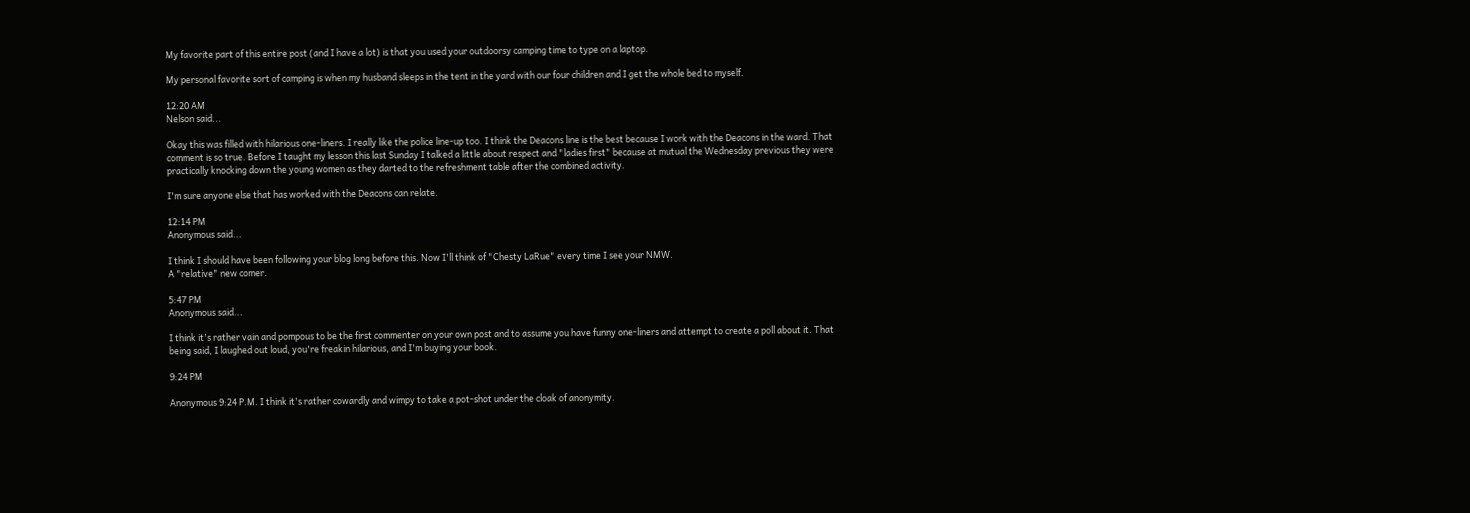My favorite part of this entire post (and I have a lot) is that you used your outdoorsy camping time to type on a laptop.

My personal favorite sort of camping is when my husband sleeps in the tent in the yard with our four children and I get the whole bed to myself.

12:20 AM
Nelson said...

Okay this was filled with hilarious one-liners. I really like the police line-up too. I think the Deacons line is the best because I work with the Deacons in the ward. That comment is so true. Before I taught my lesson this last Sunday I talked a little about respect and "ladies first" because at mutual the Wednesday previous they were practically knocking down the young women as they darted to the refreshment table after the combined activity.

I'm sure anyone else that has worked with the Deacons can relate.

12:14 PM
Anonymous said...

I think I should have been following your blog long before this. Now I'll think of "Chesty LaRue" every time I see your NMW.
A "relative" new comer.

5:47 PM
Anonymous said...

I think it's rather vain and pompous to be the first commenter on your own post and to assume you have funny one-liners and attempt to create a poll about it. That being said, I laughed out loud, you're freakin hilarious, and I'm buying your book.

9:24 PM

Anonymous 9:24 P.M. I think it's rather cowardly and wimpy to take a pot-shot under the cloak of anonymity.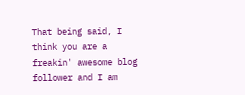That being said, I think you are a freakin' awesome blog follower and I am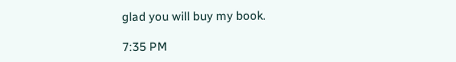glad you will buy my book.

7:35 PM